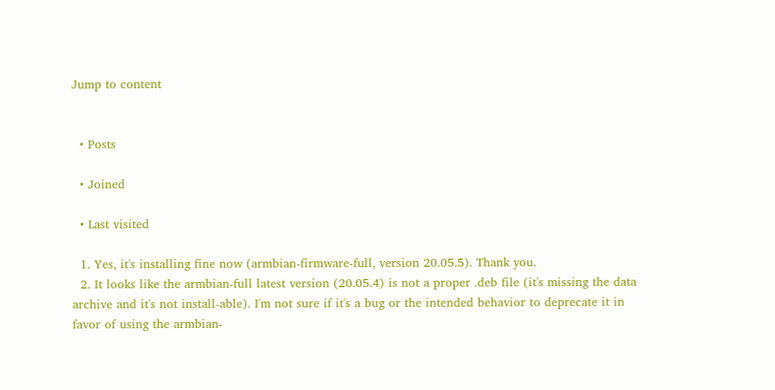Jump to content


  • Posts

  • Joined

  • Last visited

  1. Yes, it's installing fine now (armbian-firmware-full, version 20.05.5). Thank you.
  2. It looks like the armbian-full latest version (20.05.4) is not a proper .deb file (it's missing the data archive and it's not install-able). I'm not sure if it's a bug or the intended behavior to deprecate it in favor of using the armbian-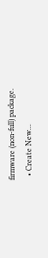firmware (non-full) package.
  • Create New...